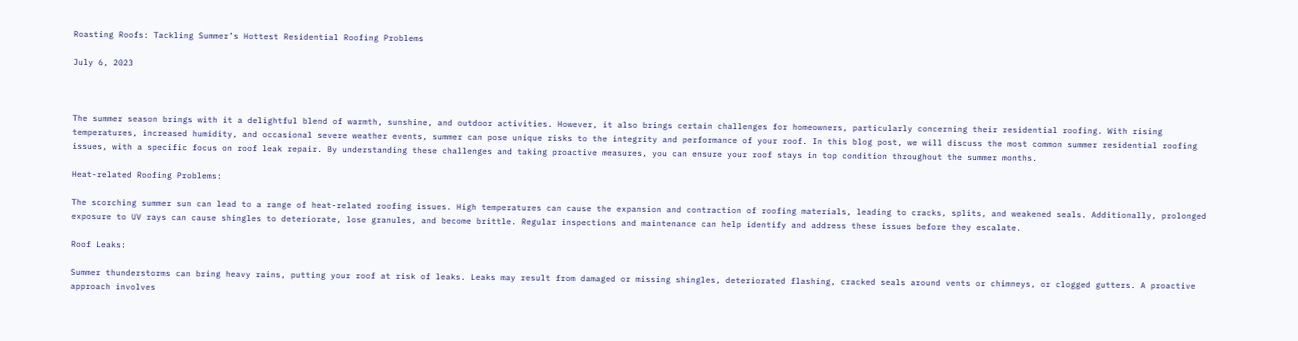Roasting Roofs: Tackling Summer’s Hottest Residential Roofing Problems

July 6, 2023



The summer season brings with it a delightful blend of warmth, sunshine, and outdoor activities. However, it also brings certain challenges for homeowners, particularly concerning their residential roofing. With rising temperatures, increased humidity, and occasional severe weather events, summer can pose unique risks to the integrity and performance of your roof. In this blog post, we will discuss the most common summer residential roofing issues, with a specific focus on roof leak repair. By understanding these challenges and taking proactive measures, you can ensure your roof stays in top condition throughout the summer months.

Heat-related Roofing Problems:

The scorching summer sun can lead to a range of heat-related roofing issues. High temperatures can cause the expansion and contraction of roofing materials, leading to cracks, splits, and weakened seals. Additionally, prolonged exposure to UV rays can cause shingles to deteriorate, lose granules, and become brittle. Regular inspections and maintenance can help identify and address these issues before they escalate.

Roof Leaks:

Summer thunderstorms can bring heavy rains, putting your roof at risk of leaks. Leaks may result from damaged or missing shingles, deteriorated flashing, cracked seals around vents or chimneys, or clogged gutters. A proactive approach involves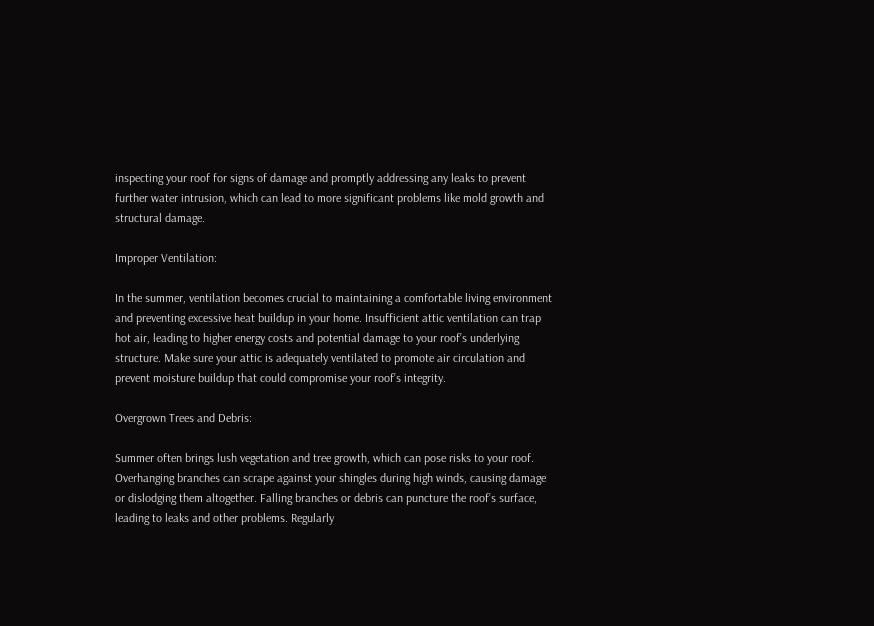inspecting your roof for signs of damage and promptly addressing any leaks to prevent further water intrusion, which can lead to more significant problems like mold growth and structural damage.

Improper Ventilation:

In the summer, ventilation becomes crucial to maintaining a comfortable living environment and preventing excessive heat buildup in your home. Insufficient attic ventilation can trap hot air, leading to higher energy costs and potential damage to your roof’s underlying structure. Make sure your attic is adequately ventilated to promote air circulation and prevent moisture buildup that could compromise your roof’s integrity.

Overgrown Trees and Debris:

Summer often brings lush vegetation and tree growth, which can pose risks to your roof. Overhanging branches can scrape against your shingles during high winds, causing damage or dislodging them altogether. Falling branches or debris can puncture the roof’s surface, leading to leaks and other problems. Regularly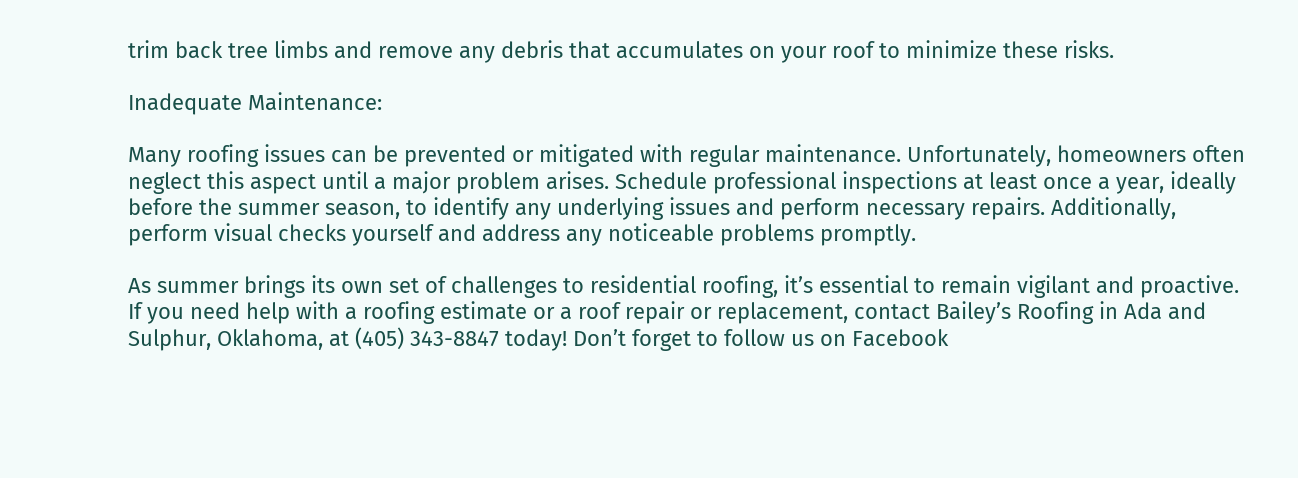trim back tree limbs and remove any debris that accumulates on your roof to minimize these risks.

Inadequate Maintenance:

Many roofing issues can be prevented or mitigated with regular maintenance. Unfortunately, homeowners often neglect this aspect until a major problem arises. Schedule professional inspections at least once a year, ideally before the summer season, to identify any underlying issues and perform necessary repairs. Additionally, perform visual checks yourself and address any noticeable problems promptly.

As summer brings its own set of challenges to residential roofing, it’s essential to remain vigilant and proactive. If you need help with a roofing estimate or a roof repair or replacement, contact Bailey’s Roofing in Ada and Sulphur, Oklahoma, at (405) 343-8847 today! Don’t forget to follow us on Facebook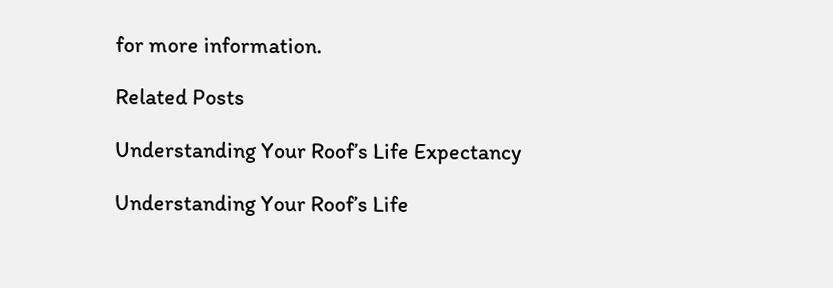for more information.

Related Posts

Understanding Your Roof’s Life Expectancy

Understanding Your Roof’s Life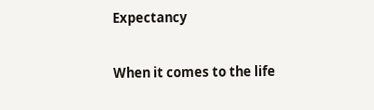Expectancy

When it comes to the life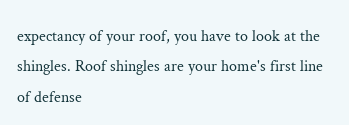expectancy of your roof, you have to look at the shingles. Roof shingles are your home's first line of defense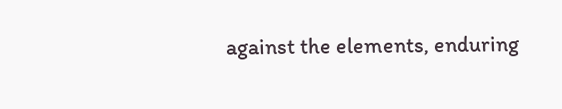against the elements, enduring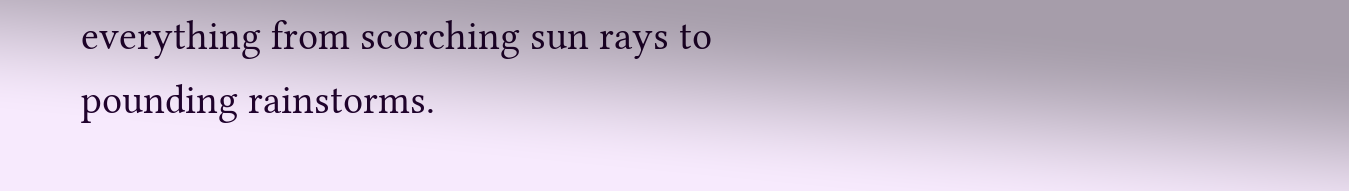everything from scorching sun rays to pounding rainstorms.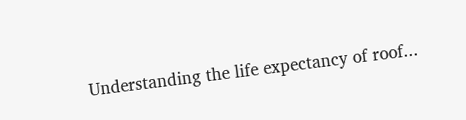Understanding the life expectancy of roof...